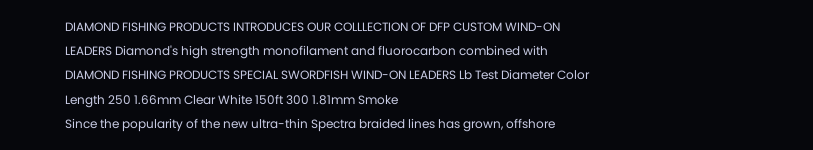DIAMOND FISHING PRODUCTS INTRODUCES OUR COLLLECTION OF DFP CUSTOM WIND-ON LEADERS Diamond's high strength monofilament and fluorocarbon combined with
DIAMOND FISHING PRODUCTS SPECIAL SWORDFISH WIND-ON LEADERS Lb Test Diameter Color Length 250 1.66mm Clear White 150ft 300 1.81mm Smoke
Since the popularity of the new ultra-thin Spectra braided lines has grown, offshore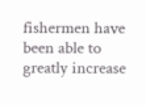fishermen have been able to greatly increase